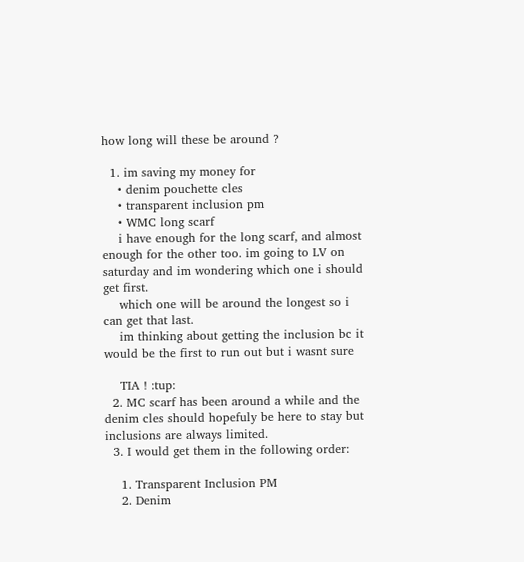how long will these be around ?

  1. im saving my money for
    • denim pouchette cles
    • transparent inclusion pm
    • WMC long scarf
    i have enough for the long scarf, and almost enough for the other too. im going to LV on saturday and im wondering which one i should get first.
    which one will be around the longest so i can get that last.
    im thinking about getting the inclusion bc it would be the first to run out but i wasnt sure

    TIA ! :tup:
  2. MC scarf has been around a while and the denim cles should hopefuly be here to stay but inclusions are always limited.
  3. I would get them in the following order:

    1. Transparent Inclusion PM
    2. Denim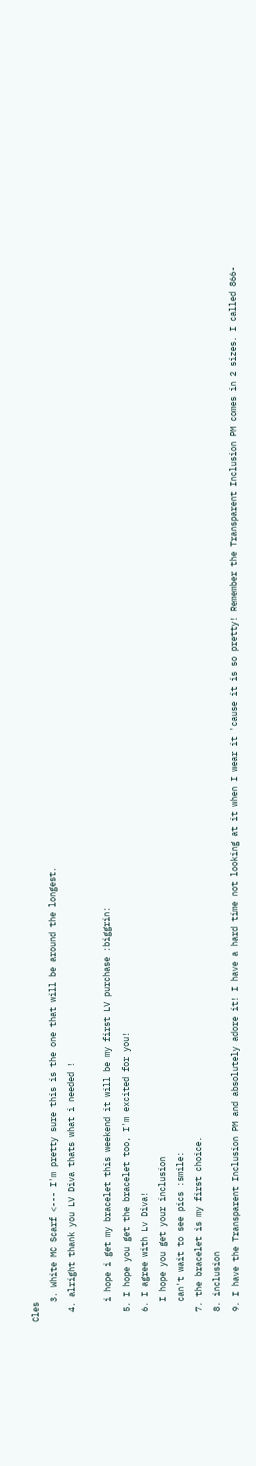Cles
    3. White MC Scarf <--- I'm pretty sure this is the one that will be around the longest.
  4. alright thank you LV Diva thats what i needed !

    i hope i get my bracelet this weekend it will be my first LV purchase :biggrin:
  5. I hope you get the bracelet too, I'm excited for you!
  6. I agree with Lv Diva!
    I hope you get your inclusion
    can't wait to see pics :smile:
  7. the bracelet is my first choice.
  8. inclusion
  9. I have the Transparent Inclusion PM and absolutely adore it! I have a hard time not looking at it when I wear it 'cause it is so pretty! Remember the Transparent Inclusion PM comes in 2 sizes. I called 866-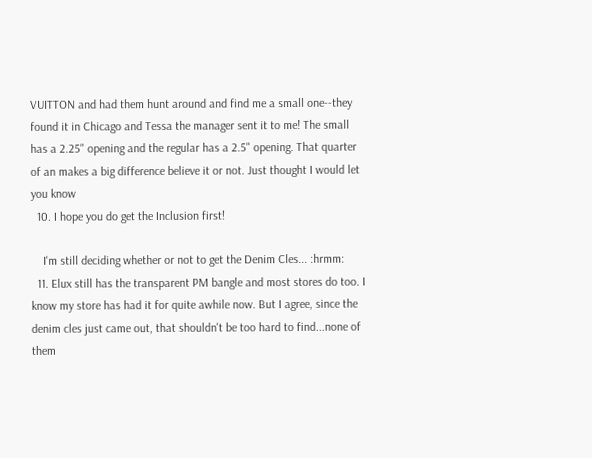VUITTON and had them hunt around and find me a small one--they found it in Chicago and Tessa the manager sent it to me! The small has a 2.25" opening and the regular has a 2.5" opening. That quarter of an makes a big difference believe it or not. Just thought I would let you know
  10. I hope you do get the Inclusion first!

    I'm still deciding whether or not to get the Denim Cles... :hrmm:
  11. Elux still has the transparent PM bangle and most stores do too. I know my store has had it for quite awhile now. But I agree, since the denim cles just came out, that shouldn't be too hard to find...none of them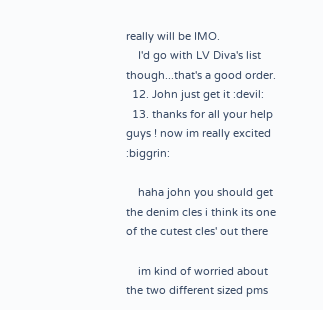really will be IMO.
    I'd go with LV Diva's list though...that's a good order.
  12. John just get it :devil:
  13. thanks for all your help guys ! now im really excited :biggrin:

    haha john you should get the denim cles i think its one of the cutest cles' out there

    im kind of worried about the two different sized pms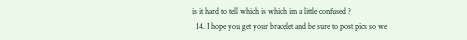is it hard to tell which is which im a little confused ?
  14. I hope you get your bracelet and be sure to post pics so we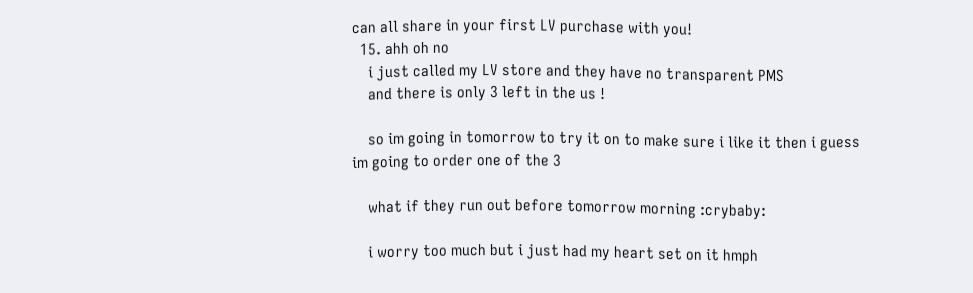can all share in your first LV purchase with you!
  15. ahh oh no
    i just called my LV store and they have no transparent PMS
    and there is only 3 left in the us !

    so im going in tomorrow to try it on to make sure i like it then i guess im going to order one of the 3

    what if they run out before tomorrow morning :crybaby:

    i worry too much but i just had my heart set on it hmph